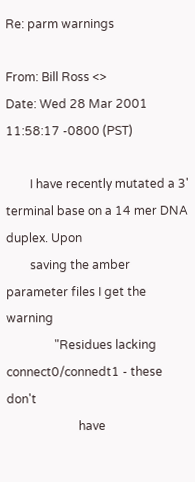Re: parm warnings

From: Bill Ross <>
Date: Wed 28 Mar 2001 11:58:17 -0800 (PST)

        I have recently mutated a 3' terminal base on a 14 mer DNA duplex. Upon
        saving the amber parameter files I get the warning
                "Residues lacking connect0/connedt1 - these don't
                        have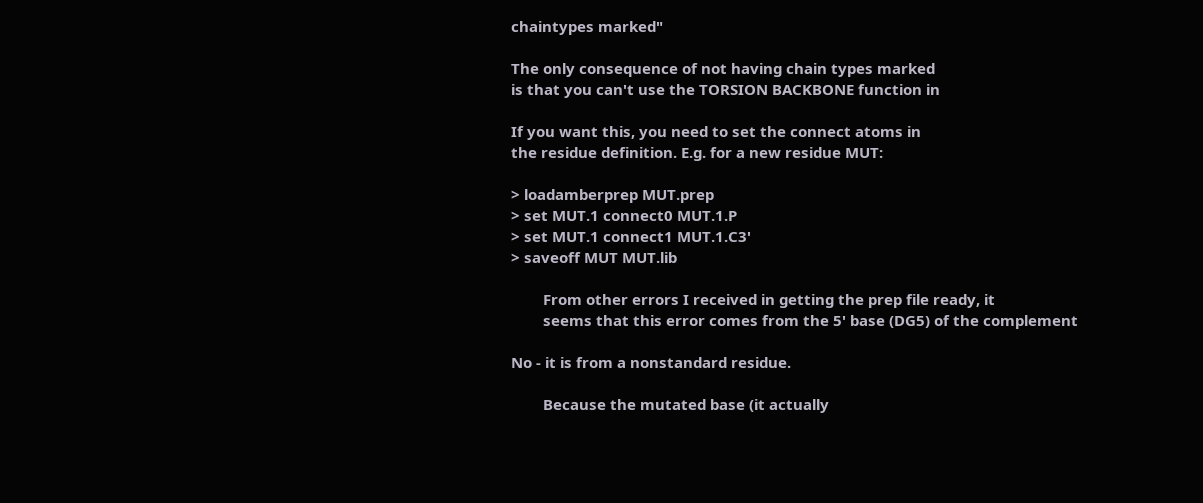chaintypes marked"

The only consequence of not having chain types marked
is that you can't use the TORSION BACKBONE function in

If you want this, you need to set the connect atoms in
the residue definition. E.g. for a new residue MUT:

> loadamberprep MUT.prep
> set MUT.1 connect0 MUT.1.P
> set MUT.1 connect1 MUT.1.C3'
> saveoff MUT MUT.lib

        From other errors I received in getting the prep file ready, it
        seems that this error comes from the 5' base (DG5) of the complement

No - it is from a nonstandard residue.

        Because the mutated base (it actually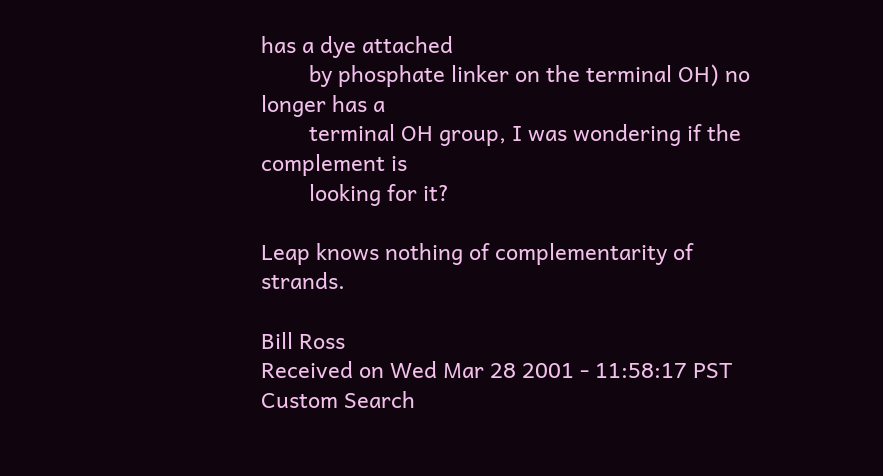has a dye attached
        by phosphate linker on the terminal OH) no longer has a
        terminal OH group, I was wondering if the complement is
        looking for it?

Leap knows nothing of complementarity of strands.

Bill Ross
Received on Wed Mar 28 2001 - 11:58:17 PST
Custom Search